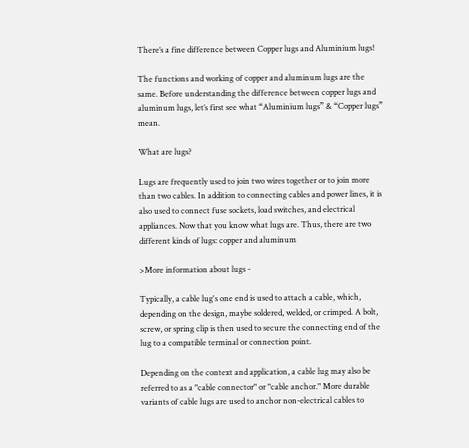There’s a fine difference between Copper lugs and Aluminium lugs!

The functions and working of copper and aluminum lugs are the same. Before understanding the difference between copper lugs and aluminum lugs, let’s first see what “Aluminium lugs” & “Copper lugs” mean.

What are lugs?

Lugs are frequently used to join two wires together or to join more than two cables. In addition to connecting cables and power lines, it is also used to connect fuse sockets, load switches, and electrical appliances. Now that you know what lugs are. Thus, there are two different kinds of lugs: copper and aluminum

>More information about lugs -

Typically, a cable lug's one end is used to attach a cable, which, depending on the design, maybe soldered, welded, or crimped. A bolt, screw, or spring clip is then used to secure the connecting end of the lug to a compatible terminal or connection point.

Depending on the context and application, a cable lug may also be referred to as a "cable connector" or "cable anchor." More durable variants of cable lugs are used to anchor non-electrical cables to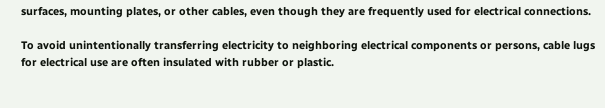surfaces, mounting plates, or other cables, even though they are frequently used for electrical connections.

To avoid unintentionally transferring electricity to neighboring electrical components or persons, cable lugs for electrical use are often insulated with rubber or plastic.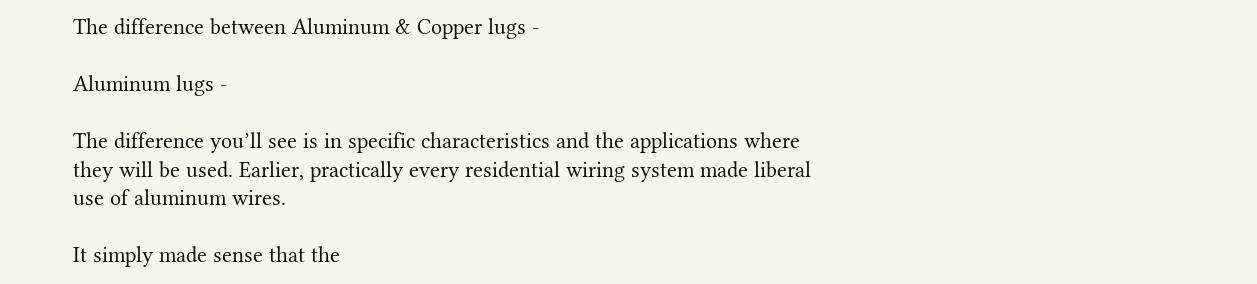The difference between Aluminum & Copper lugs -

Aluminum lugs -

The difference you’ll see is in specific characteristics and the applications where they will be used. Earlier, practically every residential wiring system made liberal use of aluminum wires.

It simply made sense that the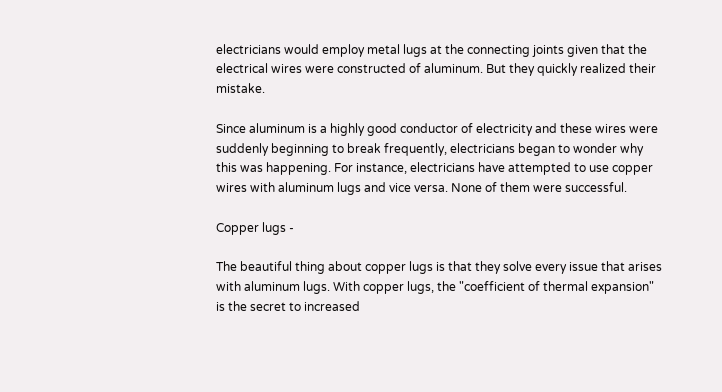electricians would employ metal lugs at the connecting joints given that the electrical wires were constructed of aluminum. But they quickly realized their mistake.

Since aluminum is a highly good conductor of electricity and these wires were suddenly beginning to break frequently, electricians began to wonder why this was happening. For instance, electricians have attempted to use copper wires with aluminum lugs and vice versa. None of them were successful.

Copper lugs -

The beautiful thing about copper lugs is that they solve every issue that arises with aluminum lugs. With copper lugs, the "coefficient of thermal expansion" is the secret to increased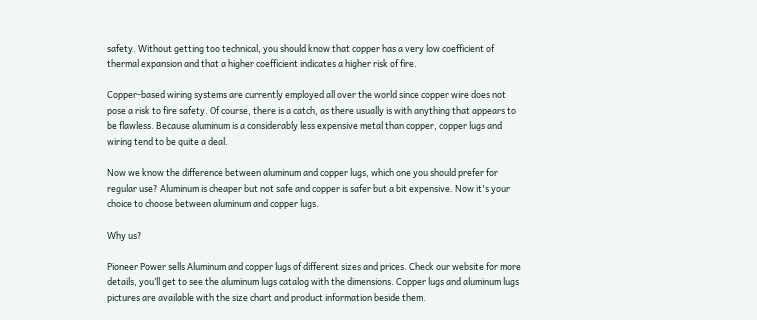safety. Without getting too technical, you should know that copper has a very low coefficient of thermal expansion and that a higher coefficient indicates a higher risk of fire.

Copper-based wiring systems are currently employed all over the world since copper wire does not pose a risk to fire safety. Of course, there is a catch, as there usually is with anything that appears to be flawless. Because aluminum is a considerably less expensive metal than copper, copper lugs and wiring tend to be quite a deal.

Now we know the difference between aluminum and copper lugs, which one you should prefer for regular use? Aluminum is cheaper but not safe and copper is safer but a bit expensive. Now it's your choice to choose between aluminum and copper lugs.

Why us?

Pioneer Power sells Aluminum and copper lugs of different sizes and prices. Check our website for more details, you’ll get to see the aluminum lugs catalog with the dimensions. Copper lugs and aluminum lugs pictures are available with the size chart and product information beside them.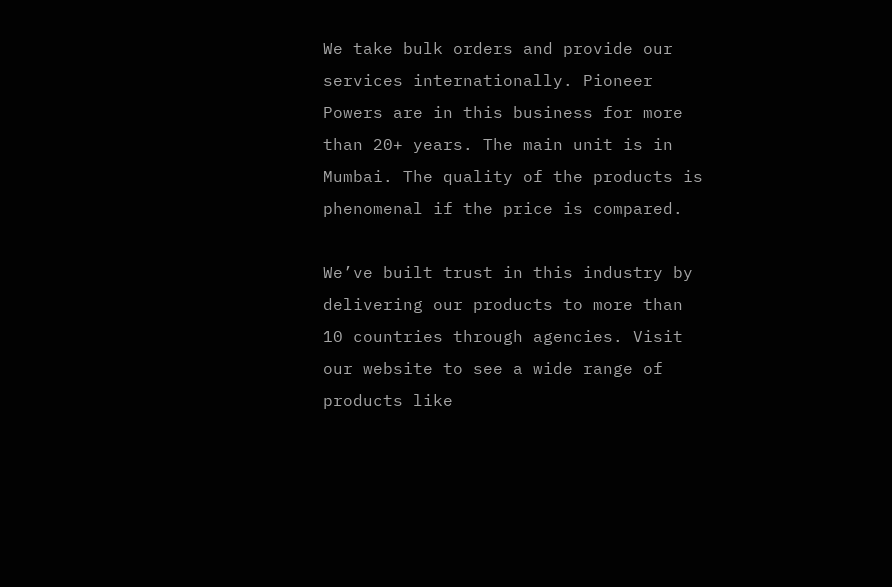We take bulk orders and provide our services internationally. Pioneer Powers are in this business for more than 20+ years. The main unit is in Mumbai. The quality of the products is phenomenal if the price is compared.

We’ve built trust in this industry by delivering our products to more than 10 countries through agencies. Visit our website to see a wide range of products like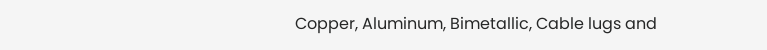Copper, Aluminum, Bimetallic, Cable lugs and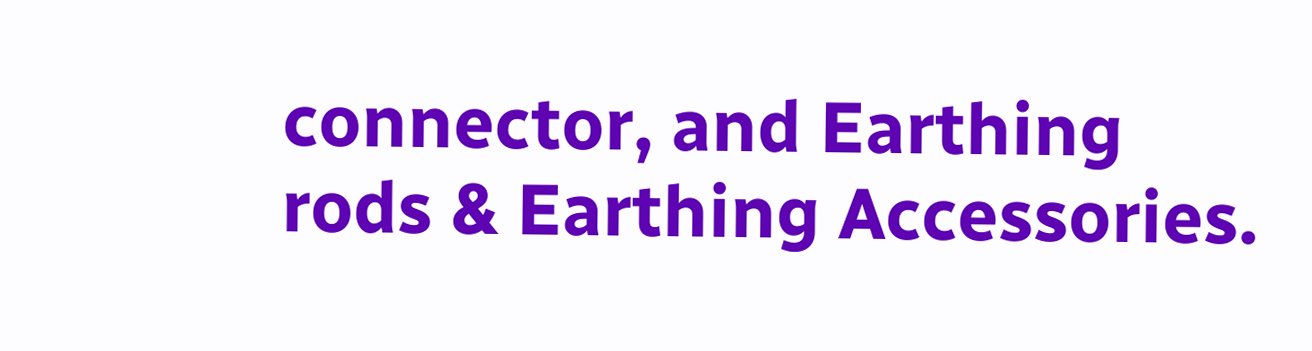connector, and Earthing rods & Earthing Accessories.